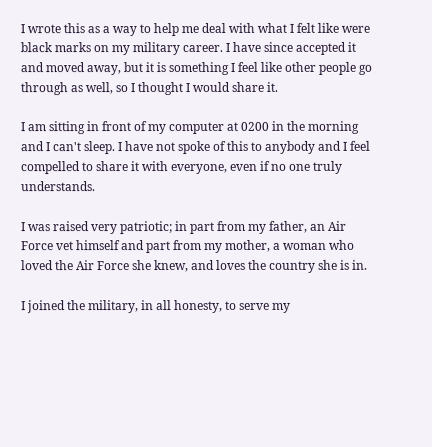I wrote this as a way to help me deal with what I felt like were black marks on my military career. I have since accepted it and moved away, but it is something I feel like other people go through as well, so I thought I would share it.

I am sitting in front of my computer at 0200 in the morning and I can't sleep. I have not spoke of this to anybody and I feel compelled to share it with everyone, even if no one truly understands.

I was raised very patriotic; in part from my father, an Air Force vet himself and part from my mother, a woman who loved the Air Force she knew, and loves the country she is in.

I joined the military, in all honesty, to serve my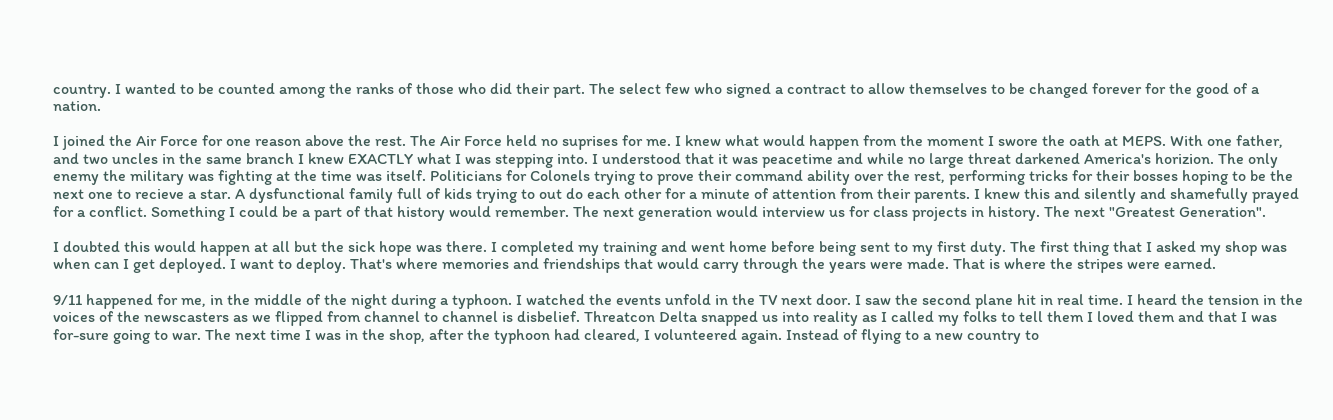country. I wanted to be counted among the ranks of those who did their part. The select few who signed a contract to allow themselves to be changed forever for the good of a nation.

I joined the Air Force for one reason above the rest. The Air Force held no suprises for me. I knew what would happen from the moment I swore the oath at MEPS. With one father, and two uncles in the same branch I knew EXACTLY what I was stepping into. I understood that it was peacetime and while no large threat darkened America's horizion. The only enemy the military was fighting at the time was itself. Politicians for Colonels trying to prove their command ability over the rest, performing tricks for their bosses hoping to be the next one to recieve a star. A dysfunctional family full of kids trying to out do each other for a minute of attention from their parents. I knew this and silently and shamefully prayed for a conflict. Something I could be a part of that history would remember. The next generation would interview us for class projects in history. The next "Greatest Generation".

I doubted this would happen at all but the sick hope was there. I completed my training and went home before being sent to my first duty. The first thing that I asked my shop was when can I get deployed. I want to deploy. That's where memories and friendships that would carry through the years were made. That is where the stripes were earned.

9/11 happened for me, in the middle of the night during a typhoon. I watched the events unfold in the TV next door. I saw the second plane hit in real time. I heard the tension in the voices of the newscasters as we flipped from channel to channel is disbelief. Threatcon Delta snapped us into reality as I called my folks to tell them I loved them and that I was for-sure going to war. The next time I was in the shop, after the typhoon had cleared, I volunteered again. Instead of flying to a new country to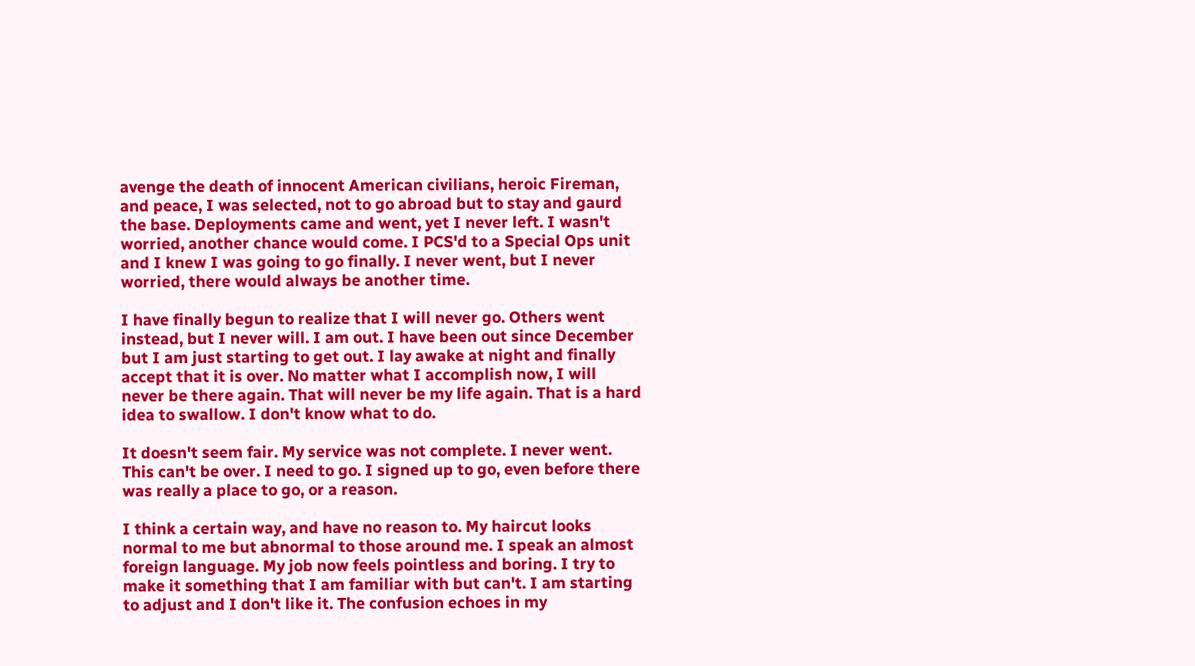avenge the death of innocent American civilians, heroic Fireman, and peace, I was selected, not to go abroad but to stay and gaurd the base. Deployments came and went, yet I never left. I wasn't worried, another chance would come. I PCS'd to a Special Ops unit and I knew I was going to go finally. I never went, but I never worried, there would always be another time.

I have finally begun to realize that I will never go. Others went instead, but I never will. I am out. I have been out since December but I am just starting to get out. I lay awake at night and finally accept that it is over. No matter what I accomplish now, I will never be there again. That will never be my life again. That is a hard idea to swallow. I don't know what to do.

It doesn't seem fair. My service was not complete. I never went. This can't be over. I need to go. I signed up to go, even before there was really a place to go, or a reason.

I think a certain way, and have no reason to. My haircut looks normal to me but abnormal to those around me. I speak an almost foreign language. My job now feels pointless and boring. I try to make it something that I am familiar with but can't. I am starting to adjust and I don't like it. The confusion echoes in my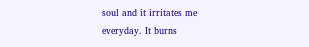soul and it irritates me everyday. It burns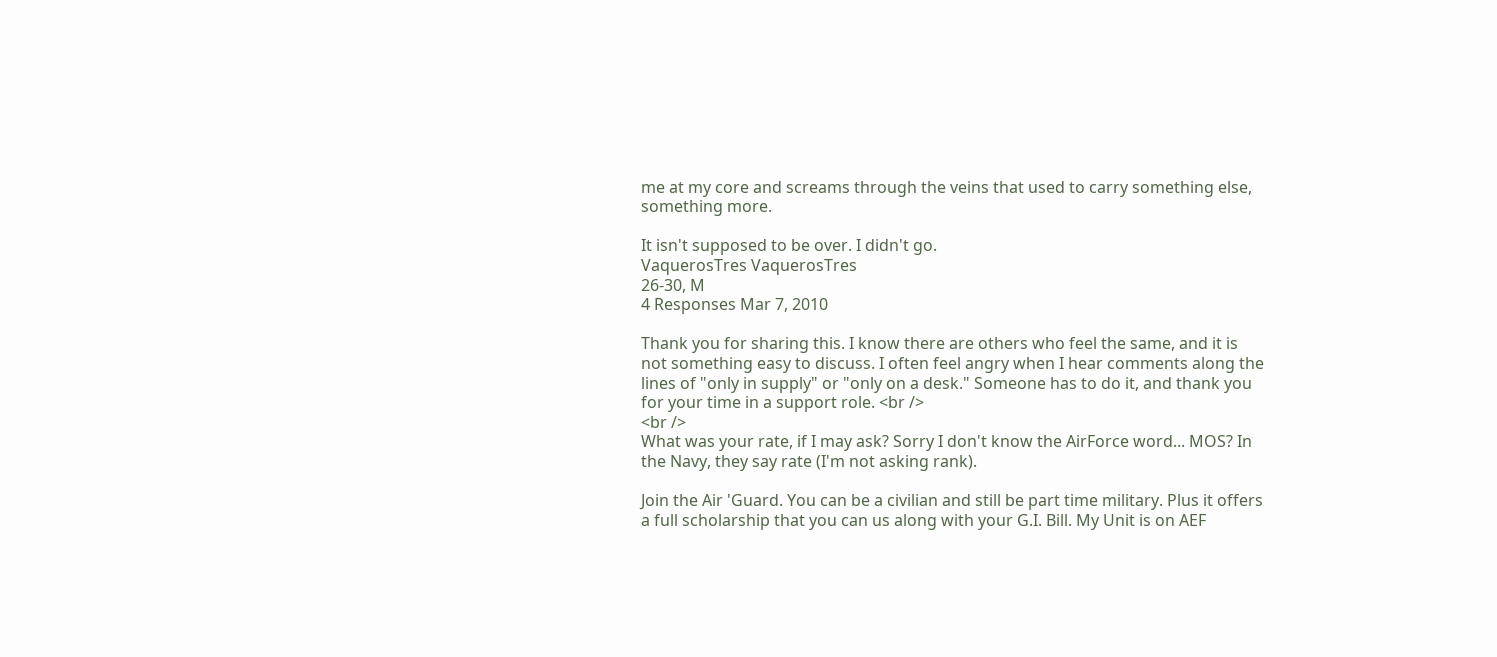me at my core and screams through the veins that used to carry something else, something more.

It isn't supposed to be over. I didn't go.
VaquerosTres VaquerosTres
26-30, M
4 Responses Mar 7, 2010

Thank you for sharing this. I know there are others who feel the same, and it is not something easy to discuss. I often feel angry when I hear comments along the lines of "only in supply" or "only on a desk." Someone has to do it, and thank you for your time in a support role. <br />
<br />
What was your rate, if I may ask? Sorry I don't know the AirForce word... MOS? In the Navy, they say rate (I'm not asking rank).

Join the Air 'Guard. You can be a civilian and still be part time military. Plus it offers a full scholarship that you can us along with your G.I. Bill. My Unit is on AEF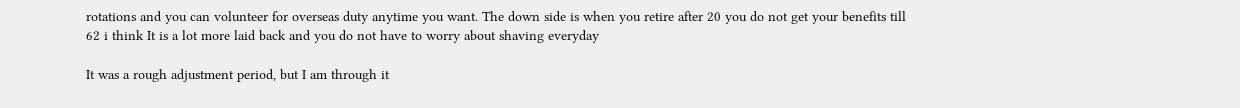rotations and you can volunteer for overseas duty anytime you want. The down side is when you retire after 20 you do not get your benefits till 62 i think It is a lot more laid back and you do not have to worry about shaving everyday

It was a rough adjustment period, but I am through it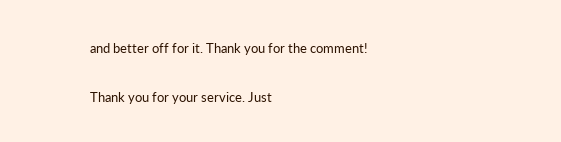and better off for it. Thank you for the comment!

Thank you for your service. Just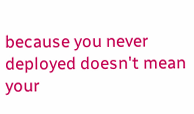because you never deployed doesn't mean your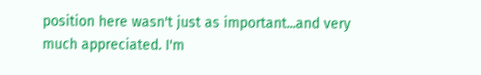position here wasn't just as important...and very much appreciated. I'm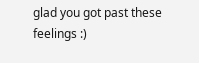glad you got past these feelings :)